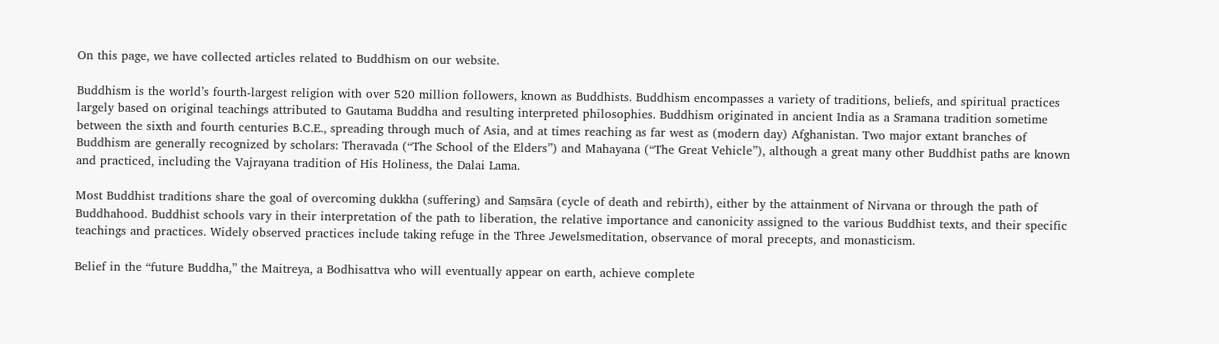On this page, we have collected articles related to Buddhism on our website.

Buddhism is the world’s fourth-largest religion with over 520 million followers, known as Buddhists. Buddhism encompasses a variety of traditions, beliefs, and spiritual practices largely based on original teachings attributed to Gautama Buddha and resulting interpreted philosophies. Buddhism originated in ancient India as a Sramana tradition sometime between the sixth and fourth centuries B.C.E., spreading through much of Asia, and at times reaching as far west as (modern day) Afghanistan. Two major extant branches of Buddhism are generally recognized by scholars: Theravada (“The School of the Elders”) and Mahayana (“The Great Vehicle”), although a great many other Buddhist paths are known and practiced, including the Vajrayana tradition of His Holiness, the Dalai Lama.

Most Buddhist traditions share the goal of overcoming dukkha (suffering) and Saṃsāra (cycle of death and rebirth), either by the attainment of Nirvana or through the path of Buddhahood. Buddhist schools vary in their interpretation of the path to liberation, the relative importance and canonicity assigned to the various Buddhist texts, and their specific teachings and practices. Widely observed practices include taking refuge in the Three Jewelsmeditation, observance of moral precepts, and monasticism.

Belief in the “future Buddha,” the Maitreya, a Bodhisattva who will eventually appear on earth, achieve complete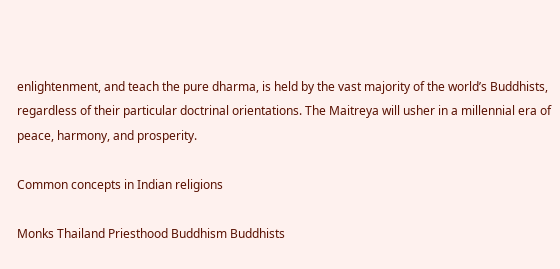enlightenment, and teach the pure dharma, is held by the vast majority of the world’s Buddhists, regardless of their particular doctrinal orientations. The Maitreya will usher in a millennial era of peace, harmony, and prosperity.

Common concepts in Indian religions

Monks Thailand Priesthood Buddhism Buddhists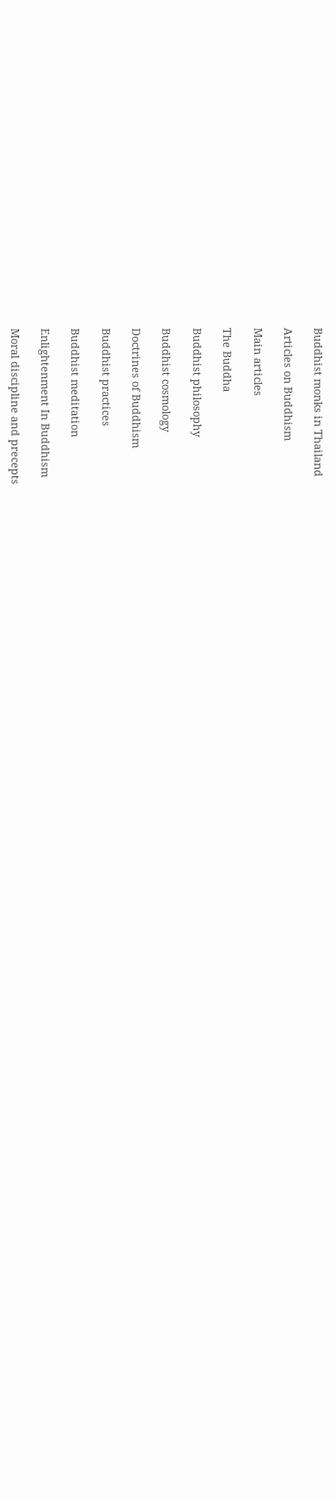Buddhist monks in Thailand

Articles on Buddhism

Main articles

The Buddha

Buddhist philosophy

Buddhist cosmology

Doctrines of Buddhism

Buddhist practices

Buddhist meditation

Enlightenment In Buddhism

Moral discipline and precepts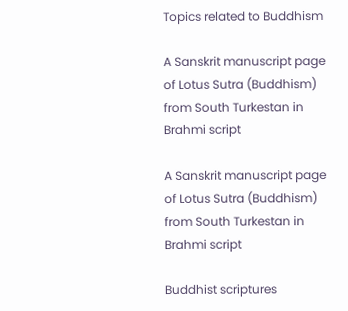Topics related to Buddhism

A Sanskrit manuscript page of Lotus Sutra (Buddhism) from South Turkestan in Brahmi script

A Sanskrit manuscript page of Lotus Sutra (Buddhism) from South Turkestan in Brahmi script

Buddhist scriptures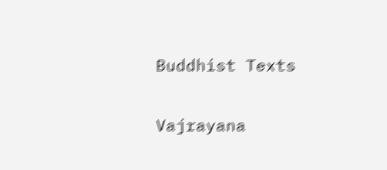Buddhist Texts

Vajrayana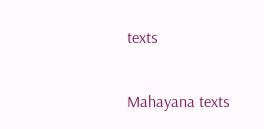texts

Mahayana texts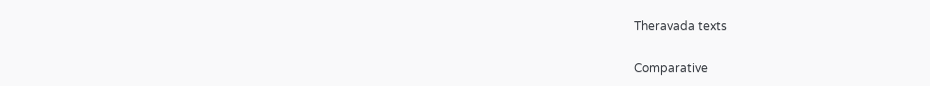Theravada texts

Comparative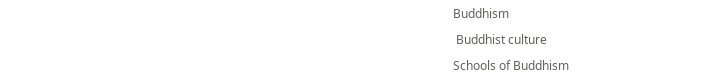Buddhism

 Buddhist culture

Schools of Buddhism